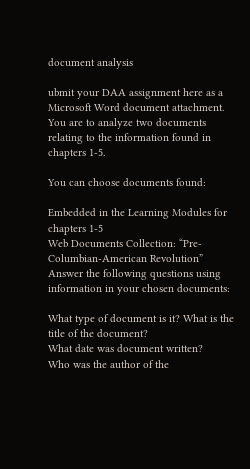document analysis

ubmit your DAA assignment here as a Microsoft Word document attachment. You are to analyze two documents relating to the information found in chapters 1-5.

You can choose documents found:

Embedded in the Learning Modules for chapters 1-5
Web Documents Collection: “Pre-Columbian-American Revolution”
Answer the following questions using information in your chosen documents:

What type of document is it? What is the title of the document?
What date was document written?
Who was the author of the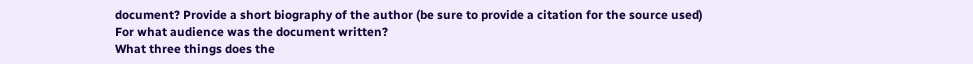document? Provide a short biography of the author (be sure to provide a citation for the source used)
For what audience was the document written?
What three things does the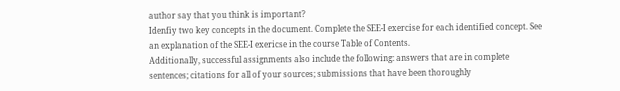author say that you think is important?
Idenfiy two key concepts in the document. Complete the SEE-I exercise for each identified concept. See an explanation of the SEE-I exericse in the course Table of Contents.
Additionally, successful assignments also include the following: answers that are in complete sentences; citations for all of your sources; submissions that have been thoroughly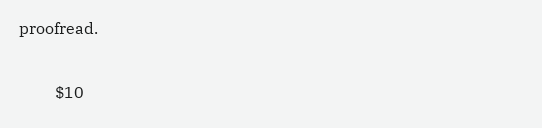proofread.

         $10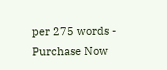per 275 words - Purchase Now